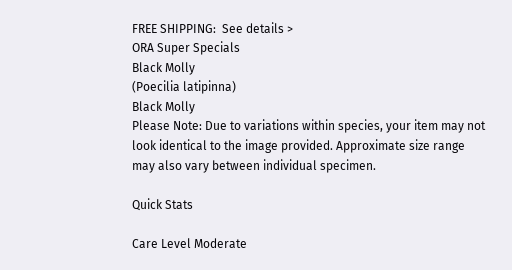FREE SHIPPING:  See details >
ORA Super Specials
Black Molly
(Poecilia latipinna)
Black Molly
Please Note: Due to variations within species, your item may not look identical to the image provided. Approximate size range may also vary between individual specimen.

Quick Stats

Care Level Moderate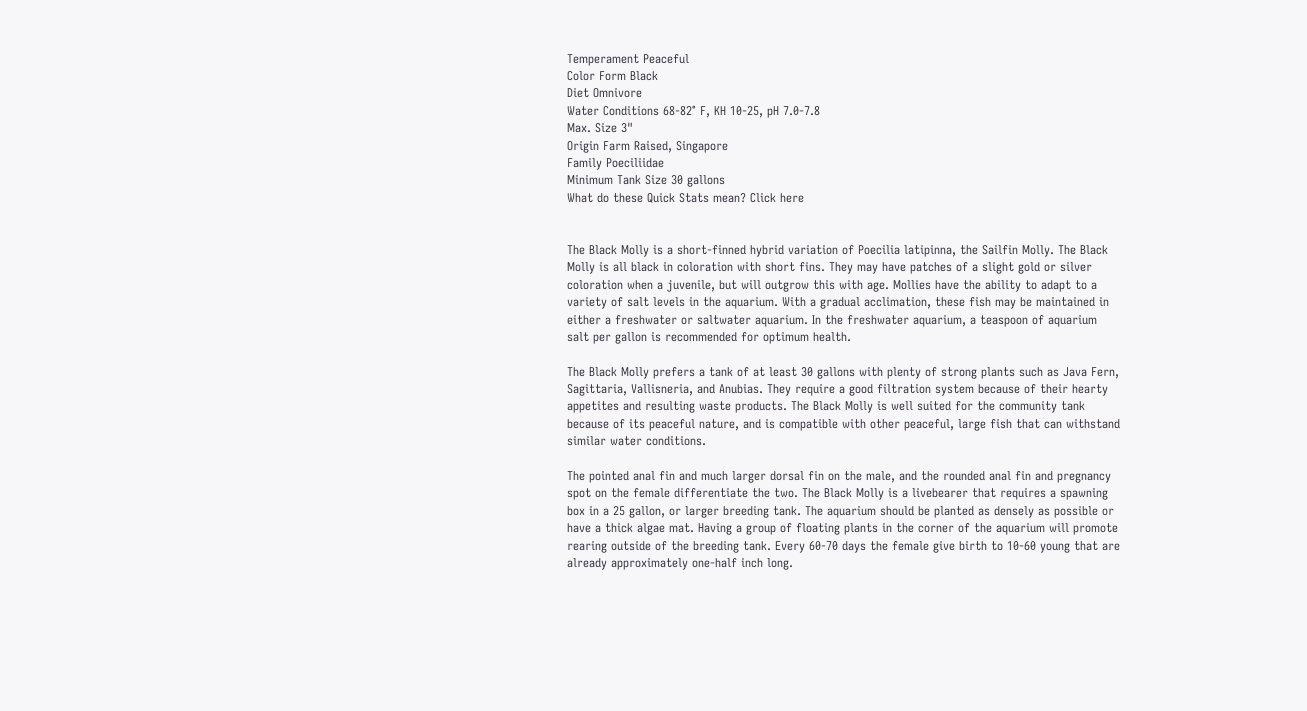Temperament Peaceful
Color Form Black
Diet Omnivore
Water Conditions 68-82° F, KH 10-25, pH 7.0-7.8
Max. Size 3"
Origin Farm Raised, Singapore
Family Poeciliidae
Minimum Tank Size 30 gallons
What do these Quick Stats mean? Click here


The Black Molly is a short-finned hybrid variation of Poecilia latipinna, the Sailfin Molly. The Black Molly is all black in coloration with short fins. They may have patches of a slight gold or silver coloration when a juvenile, but will outgrow this with age. Mollies have the ability to adapt to a variety of salt levels in the aquarium. With a gradual acclimation, these fish may be maintained in either a freshwater or saltwater aquarium. In the freshwater aquarium, a teaspoon of aquarium salt per gallon is recommended for optimum health.

The Black Molly prefers a tank of at least 30 gallons with plenty of strong plants such as Java Fern, Sagittaria, Vallisneria, and Anubias. They require a good filtration system because of their hearty appetites and resulting waste products. The Black Molly is well suited for the community tank because of its peaceful nature, and is compatible with other peaceful, large fish that can withstand similar water conditions.

The pointed anal fin and much larger dorsal fin on the male, and the rounded anal fin and pregnancy spot on the female differentiate the two. The Black Molly is a livebearer that requires a spawning box in a 25 gallon, or larger breeding tank. The aquarium should be planted as densely as possible or have a thick algae mat. Having a group of floating plants in the corner of the aquarium will promote rearing outside of the breeding tank. Every 60-70 days the female give birth to 10-60 young that are already approximately one-half inch long.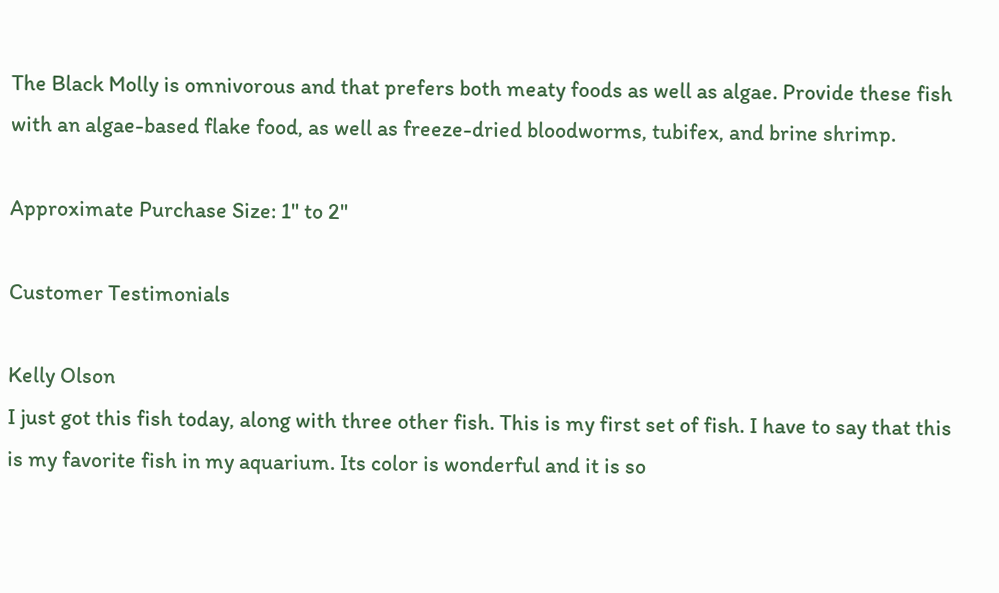The Black Molly is omnivorous and that prefers both meaty foods as well as algae. Provide these fish with an algae-based flake food, as well as freeze-dried bloodworms, tubifex, and brine shrimp.

Approximate Purchase Size: 1" to 2"

Customer Testimonials

Kelly Olson
I just got this fish today, along with three other fish. This is my first set of fish. I have to say that this is my favorite fish in my aquarium. Its color is wonderful and it is so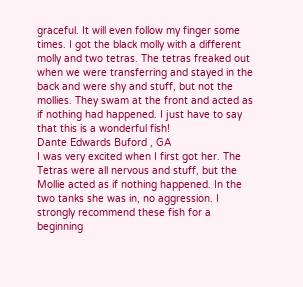graceful. It will even follow my finger some times. I got the black molly with a different molly and two tetras. The tetras freaked out when we were transferring and stayed in the back and were shy and stuff, but not the mollies. They swam at the front and acted as if nothing had happened. I just have to say that this is a wonderful fish!
Dante Edwards Buford , GA
I was very excited when I first got her. The Tetras were all nervous and stuff, but the Mollie acted as if nothing happened. In the two tanks she was in, no aggression. I strongly recommend these fish for a beginning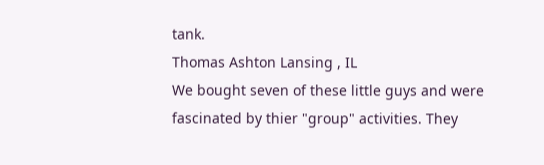tank.
Thomas Ashton Lansing , IL
We bought seven of these little guys and were fascinated by thier "group" activities. They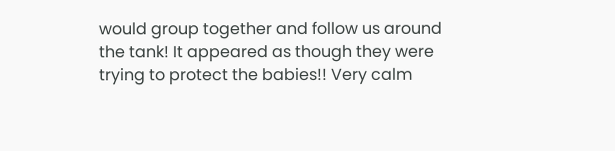would group together and follow us around the tank! It appeared as though they were trying to protect the babies!! Very calm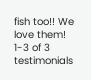fish too!! We love them!
1-3 of 3 testimonials